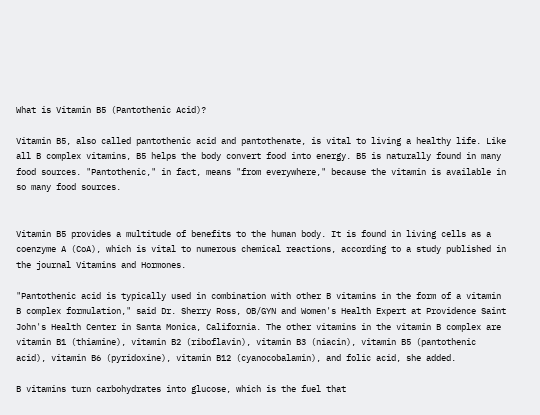What is Vitamin B5 (Pantothenic Acid)?

Vitamin B5, also called pantothenic acid and pantothenate, is vital to living a healthy life. Like all B complex vitamins, B5 helps the body convert food into energy. B5 is naturally found in many food sources. "Pantothenic," in fact, means "from everywhere," because the vitamin is available in so many food sources.


Vitamin B5 provides a multitude of benefits to the human body. It is found in living cells as a coenzyme A (CoA), which is vital to numerous chemical reactions, according to a study published in the journal Vitamins and Hormones.

"Pantothenic acid is typically used in combination with other B vitamins in the form of a vitamin B complex formulation," said Dr. Sherry Ross, OB/GYN and Women's Health Expert at Providence Saint John's Health Center in Santa Monica, California. The other vitamins in the vitamin B complex are vitamin B1 (thiamine), vitamin B2 (riboflavin), vitamin B3 (niacin), vitamin B5 (pantothenic acid), vitamin B6 (pyridoxine), vitamin B12 (cyanocobalamin), and folic acid, she added.

B vitamins turn carbohydrates into glucose, which is the fuel that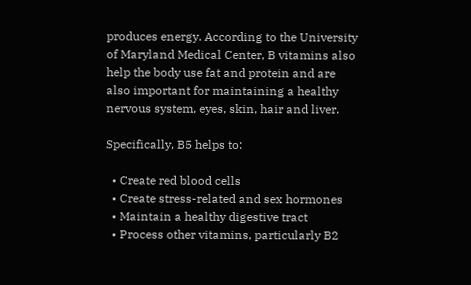produces energy. According to the University of Maryland Medical Center, B vitamins also help the body use fat and protein and are also important for maintaining a healthy nervous system, eyes, skin, hair and liver.

Specifically, B5 helps to:

  • Create red blood cells
  • Create stress-related and sex hormones
  • Maintain a healthy digestive tract
  • Process other vitamins, particularly B2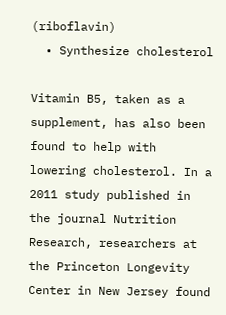(riboflavin)
  • Synthesize cholesterol

Vitamin B5, taken as a supplement, has also been found to help with lowering cholesterol. In a 2011 study published in the journal Nutrition Research, researchers at the Princeton Longevity Center in New Jersey found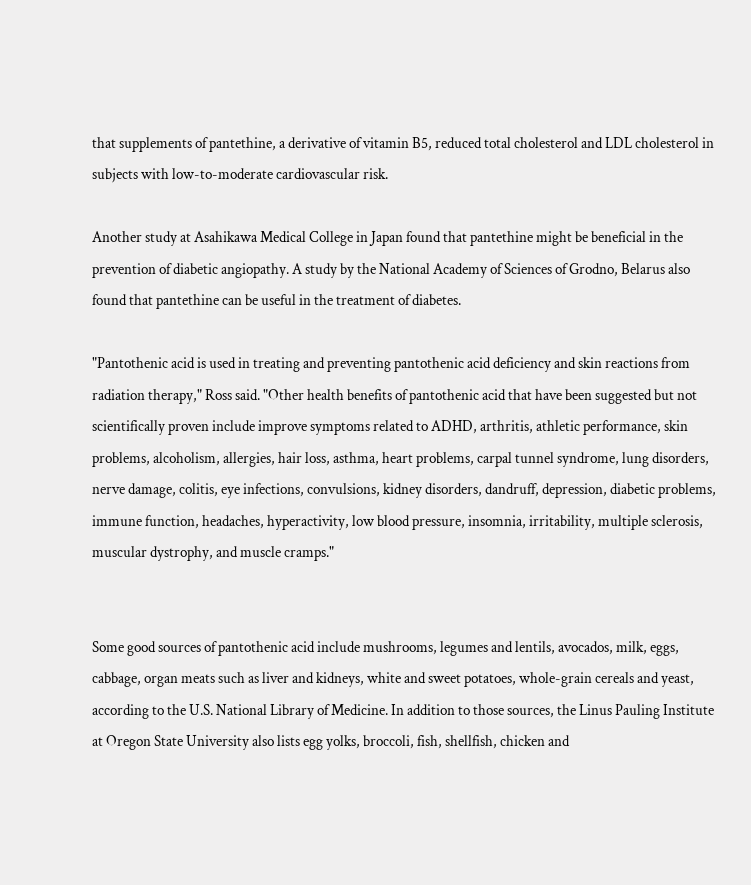that supplements of pantethine, a derivative of vitamin B5, reduced total cholesterol and LDL cholesterol in subjects with low-to-moderate cardiovascular risk.

Another study at Asahikawa Medical College in Japan found that pantethine might be beneficial in the prevention of diabetic angiopathy. A study by the National Academy of Sciences of Grodno, Belarus also found that pantethine can be useful in the treatment of diabetes.

"Pantothenic acid is used in treating and preventing pantothenic acid deficiency and skin reactions from radiation therapy," Ross said. "Other health benefits of pantothenic acid that have been suggested but not scientifically proven include improve symptoms related to ADHD, arthritis, athletic performance, skin problems, alcoholism, allergies, hair loss, asthma, heart problems, carpal tunnel syndrome, lung disorders, nerve damage, colitis, eye infections, convulsions, kidney disorders, dandruff, depression, diabetic problems, immune function, headaches, hyperactivity, low blood pressure, insomnia, irritability, multiple sclerosis, muscular dystrophy, and muscle cramps."


Some good sources of pantothenic acid include mushrooms, legumes and lentils, avocados, milk, eggs, cabbage, organ meats such as liver and kidneys, white and sweet potatoes, whole-grain cereals and yeast, according to the U.S. National Library of Medicine. In addition to those sources, the Linus Pauling Institute at Oregon State University also lists egg yolks, broccoli, fish, shellfish, chicken and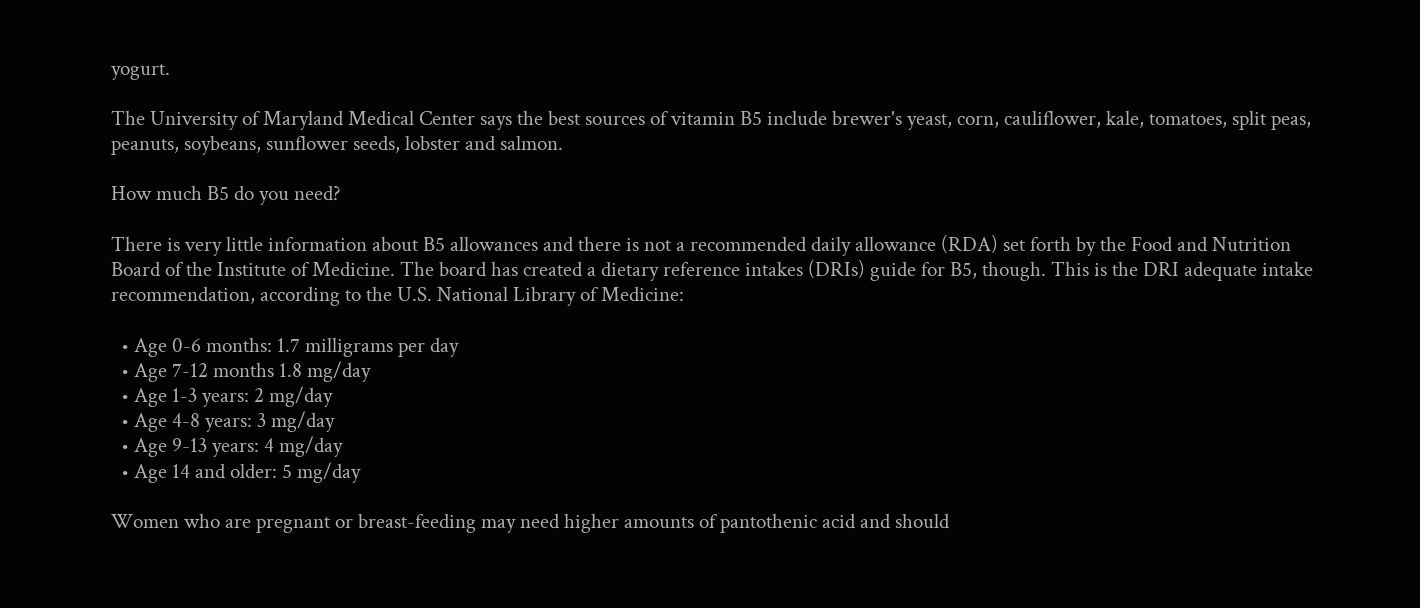yogurt.

The University of Maryland Medical Center says the best sources of vitamin B5 include brewer's yeast, corn, cauliflower, kale, tomatoes, split peas, peanuts, soybeans, sunflower seeds, lobster and salmon.

How much B5 do you need?

There is very little information about B5 allowances and there is not a recommended daily allowance (RDA) set forth by the Food and Nutrition Board of the Institute of Medicine. The board has created a dietary reference intakes (DRIs) guide for B5, though. This is the DRI adequate intake recommendation, according to the U.S. National Library of Medicine:

  • Age 0-6 months: 1.7 milligrams per day
  • Age 7-12 months 1.8 mg/day
  • Age 1-3 years: 2 mg/day
  • Age 4-8 years: 3 mg/day
  • Age 9-13 years: 4 mg/day
  • Age 14 and older: 5 mg/day

Women who are pregnant or breast-feeding may need higher amounts of pantothenic acid and should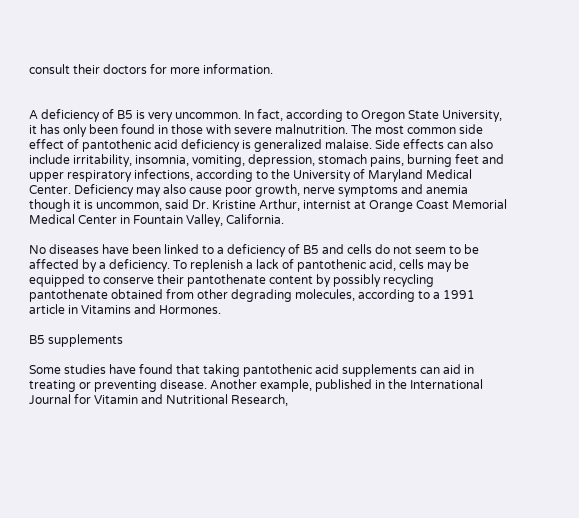consult their doctors for more information.


A deficiency of B5 is very uncommon. In fact, according to Oregon State University, it has only been found in those with severe malnutrition. The most common side effect of pantothenic acid deficiency is generalized malaise. Side effects can also include irritability, insomnia, vomiting, depression, stomach pains, burning feet and upper respiratory infections, according to the University of Maryland Medical Center. Deficiency may also cause poor growth, nerve symptoms and anemia though it is uncommon, said Dr. Kristine Arthur, internist at Orange Coast Memorial Medical Center in Fountain Valley, California.

No diseases have been linked to a deficiency of B5 and cells do not seem to be affected by a deficiency. To replenish a lack of pantothenic acid, cells may be equipped to conserve their pantothenate content by possibly recycling pantothenate obtained from other degrading molecules, according to a 1991 article in Vitamins and Hormones.

B5 supplements

Some studies have found that taking pantothenic acid supplements can aid in treating or preventing disease. Another example, published in the International Journal for Vitamin and Nutritional Research,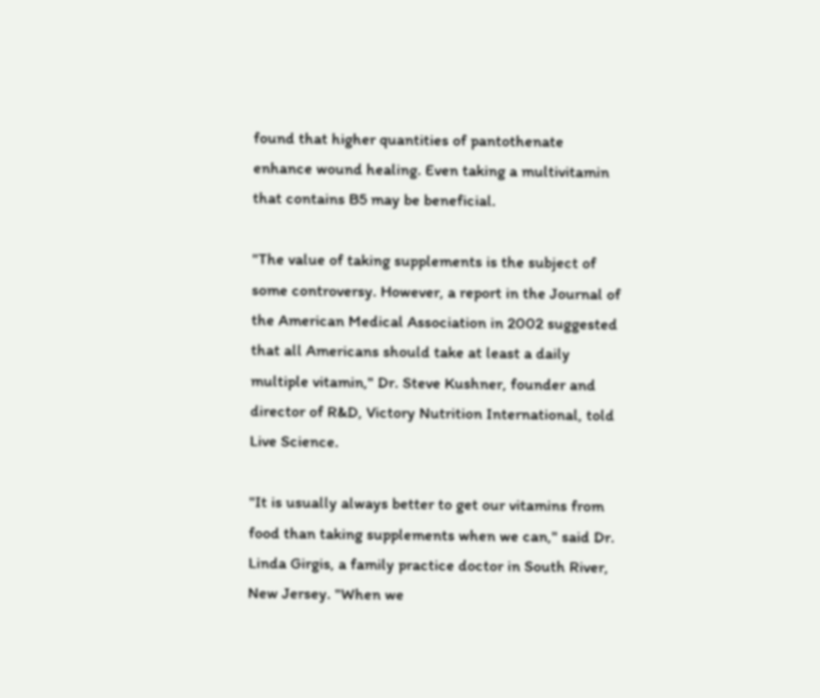found that higher quantities of pantothenate enhance wound healing. Even taking a multivitamin that contains B5 may be beneficial.

"The value of taking supplements is the subject of some controversy. However, a report in the Journal of the American Medical Association in 2002 suggested that all Americans should take at least a daily multiple vitamin," Dr. Steve Kushner, founder and director of R&D, Victory Nutrition International, told Live Science.

"It is usually always better to get our vitamins from food than taking supplements when we can," said Dr. Linda Girgis, a family practice doctor in South River, New Jersey. "When we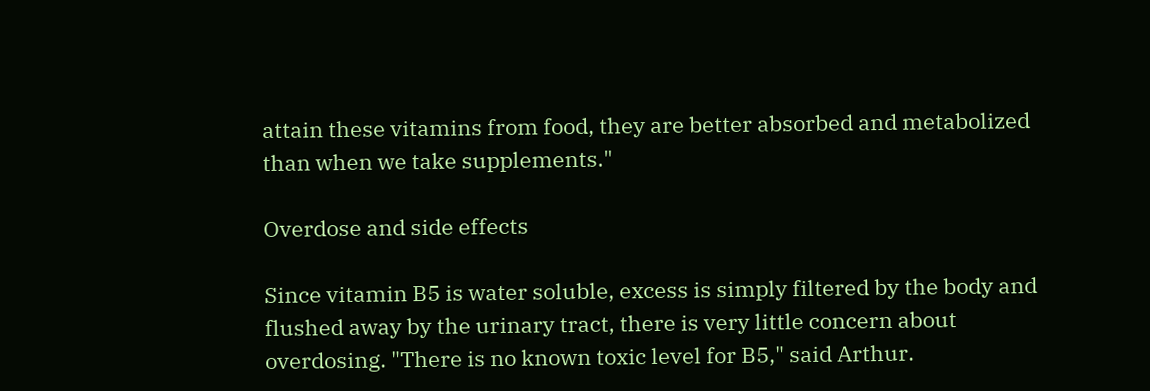attain these vitamins from food, they are better absorbed and metabolized than when we take supplements."

Overdose and side effects

Since vitamin B5 is water soluble, excess is simply filtered by the body and flushed away by the urinary tract, there is very little concern about overdosing. "There is no known toxic level for B5," said Arthur.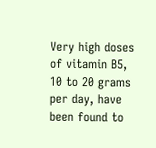Very high doses of vitamin B5, 10 to 20 grams per day, have been found to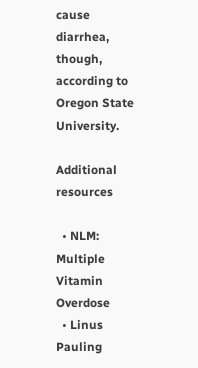cause diarrhea, though, according to Oregon State University.

Additional resources

  • NLM: Multiple Vitamin Overdose
  • Linus Pauling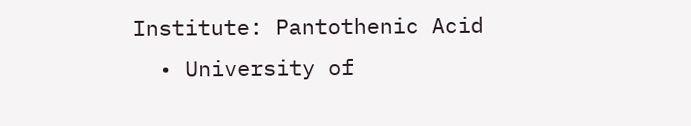Institute: Pantothenic Acid
  • University of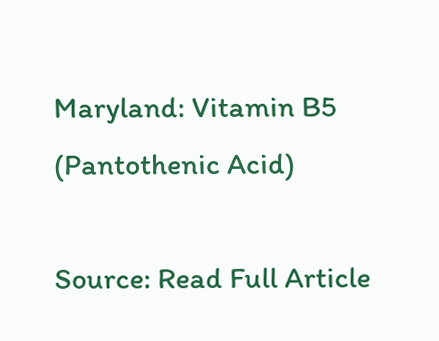Maryland: Vitamin B5 (Pantothenic Acid)

Source: Read Full Article